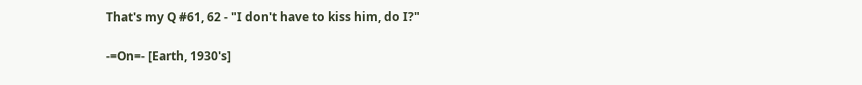That's my Q #61, 62 - "I don't have to kiss him, do I?"

-=On=- [Earth, 1930's]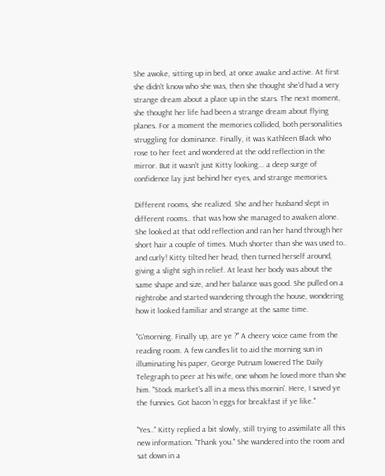She awoke, sitting up in bed, at once awake and active. At first she didn't know who she was, then she thought she'd had a very strange dream about a place up in the stars. The next moment, she thought her life had been a strange dream about flying planes. For a moment the memories collided, both personalities struggling for dominance. Finally, it was Kathleen Black who rose to her feet and wondered at the odd reflection in the mirror. But it wasn't just Kitty looking... a deep surge of confidence lay just behind her eyes, and strange memories.

Different rooms, she realized. She and her husband slept in different rooms.. that was how she managed to awaken alone. She looked at that odd reflection and ran her hand through her short hair a couple of times. Much shorter than she was used to.. and curly! Kitty tilted her head, then turned herself around, giving a slight sigh in relief. At least her body was about the same shape and size, and her balance was good. She pulled on a nightrobe and started wandering through the house, wondering how it looked familiar and strange at the same time.

"G'morning. Finally up, are ye ?" A cheery voice came from the reading room. A few candles lit to aid the morning sun in illuminating his paper, George Putnam lowered The Daily Telegraph to peer at his wife, one whom he loved more than she him. "Stock market's all in a mess this mornin'. Here, I saved ye the funnies. Got bacon 'n eggs for breakfast if ye like."

"Yes.." Kitty replied a bit slowly, still trying to assimilate all this new information. "Thank you." She wandered into the room and sat down in a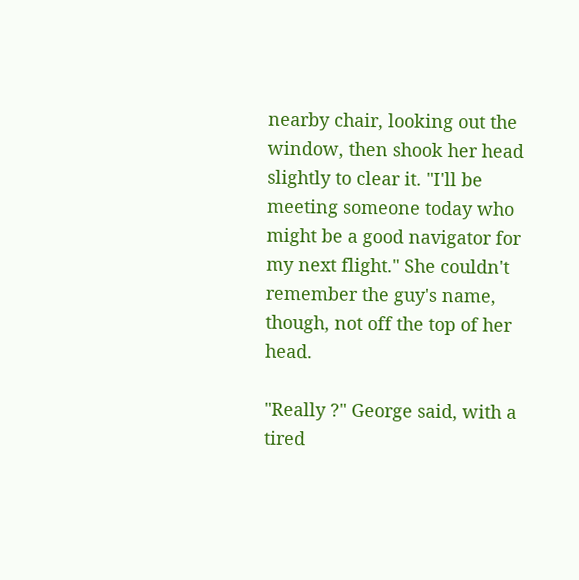nearby chair, looking out the window, then shook her head slightly to clear it. "I'll be meeting someone today who might be a good navigator for my next flight." She couldn't remember the guy's name, though, not off the top of her head.

"Really ?" George said, with a tired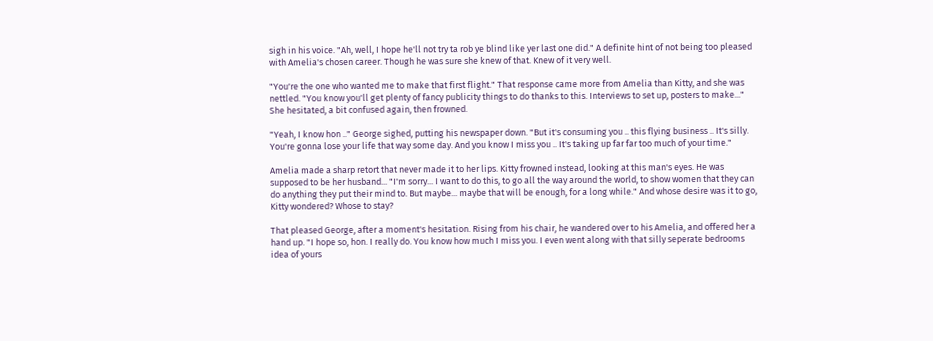sigh in his voice. "Ah, well, I hope he'll not try ta rob ye blind like yer last one did." A definite hint of not being too pleased with Amelia's chosen career. Though he was sure she knew of that. Knew of it very well.

"You're the one who wanted me to make that first flight." That response came more from Amelia than Kitty, and she was nettled. "You know you'll get plenty of fancy publicity things to do thanks to this. Interviews to set up, posters to make..." She hesitated, a bit confused again, then frowned.

"Yeah, I know hon .." George sighed, putting his newspaper down. "But it's consuming you .. this flying business .. It's silly. You're gonna lose your life that way some day. And you know I miss you .. It's taking up far far too much of your time."

Amelia made a sharp retort that never made it to her lips. Kitty frowned instead, looking at this man's eyes. He was supposed to be her husband... "I'm sorry... I want to do this, to go all the way around the world, to show women that they can do anything they put their mind to. But maybe... maybe that will be enough, for a long while." And whose desire was it to go, Kitty wondered? Whose to stay?

That pleased George, after a moment's hesitation. Rising from his chair, he wandered over to his Amelia, and offered her a hand up. "I hope so, hon. I really do. You know how much I miss you. I even went along with that silly seperate bedrooms idea of yours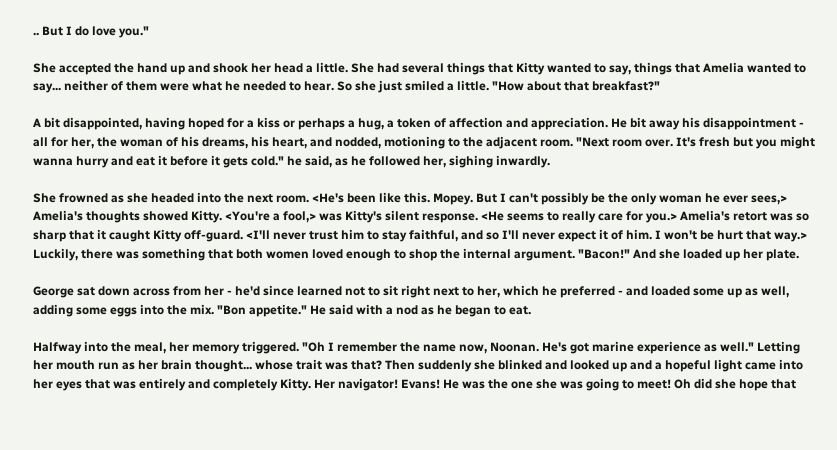.. But I do love you."

She accepted the hand up and shook her head a little. She had several things that Kitty wanted to say, things that Amelia wanted to say... neither of them were what he needed to hear. So she just smiled a little. "How about that breakfast?"

A bit disappointed, having hoped for a kiss or perhaps a hug, a token of affection and appreciation. He bit away his disappointment - all for her, the woman of his dreams, his heart, and nodded, motioning to the adjacent room. "Next room over. It's fresh but you might wanna hurry and eat it before it gets cold." he said, as he followed her, sighing inwardly.

She frowned as she headed into the next room. <He's been like this. Mopey. But I can't possibly be the only woman he ever sees,> Amelia's thoughts showed Kitty. <You're a fool,> was Kitty's silent response. <He seems to really care for you.> Amelia's retort was so sharp that it caught Kitty off-guard. <I'll never trust him to stay faithful, and so I'll never expect it of him. I won't be hurt that way.> Luckily, there was something that both women loved enough to shop the internal argument. "Bacon!" And she loaded up her plate.

George sat down across from her - he'd since learned not to sit right next to her, which he preferred - and loaded some up as well, adding some eggs into the mix. "Bon appetite." He said with a nod as he began to eat.

Halfway into the meal, her memory triggered. "Oh I remember the name now, Noonan. He's got marine experience as well." Letting her mouth run as her brain thought... whose trait was that? Then suddenly she blinked and looked up and a hopeful light came into her eyes that was entirely and completely Kitty. Her navigator! Evans! He was the one she was going to meet! Oh did she hope that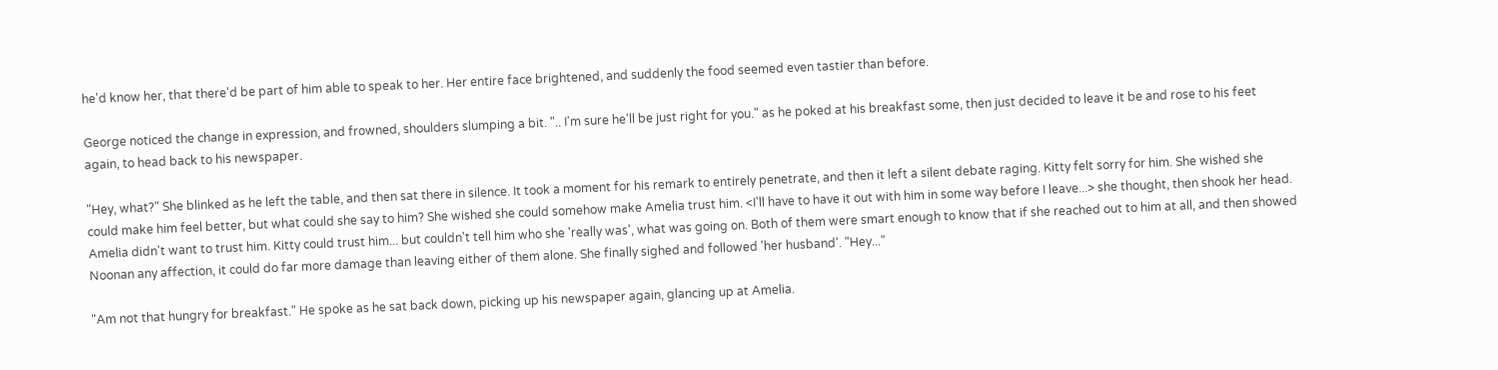he'd know her, that there'd be part of him able to speak to her. Her entire face brightened, and suddenly the food seemed even tastier than before.

George noticed the change in expression, and frowned, shoulders slumping a bit. ".. I'm sure he'll be just right for you." as he poked at his breakfast some, then just decided to leave it be and rose to his feet again, to head back to his newspaper.

"Hey, what?" She blinked as he left the table, and then sat there in silence. It took a moment for his remark to entirely penetrate, and then it left a silent debate raging. Kitty felt sorry for him. She wished she could make him feel better, but what could she say to him? She wished she could somehow make Amelia trust him. <I'll have to have it out with him in some way before I leave...> she thought, then shook her head. Amelia didn't want to trust him. Kitty could trust him... but couldn't tell him who she 'really was', what was going on. Both of them were smart enough to know that if she reached out to him at all, and then showed Noonan any affection, it could do far more damage than leaving either of them alone. She finally sighed and followed 'her husband'. "Hey..."

"Am not that hungry for breakfast." He spoke as he sat back down, picking up his newspaper again, glancing up at Amelia.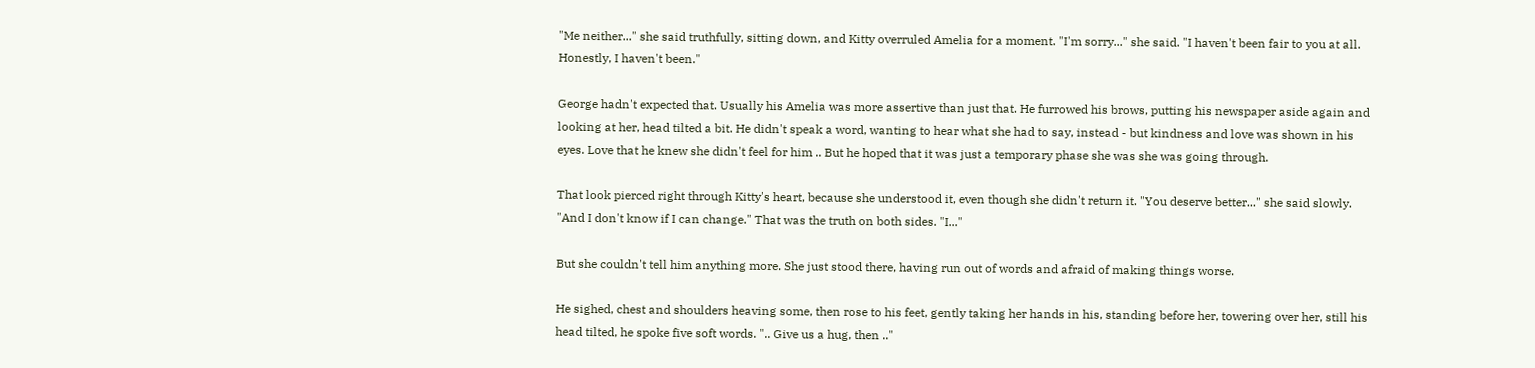"Me neither..." she said truthfully, sitting down, and Kitty overruled Amelia for a moment. "I'm sorry..." she said. "I haven't been fair to you at all. Honestly, I haven't been."

George hadn't expected that. Usually his Amelia was more assertive than just that. He furrowed his brows, putting his newspaper aside again and looking at her, head tilted a bit. He didn't speak a word, wanting to hear what she had to say, instead - but kindness and love was shown in his eyes. Love that he knew she didn't feel for him .. But he hoped that it was just a temporary phase she was she was going through.

That look pierced right through Kitty's heart, because she understood it, even though she didn't return it. "You deserve better..." she said slowly. "And I don't know if I can change." That was the truth on both sides. "I..."

But she couldn't tell him anything more. She just stood there, having run out of words and afraid of making things worse.

He sighed, chest and shoulders heaving some, then rose to his feet, gently taking her hands in his, standing before her, towering over her, still his head tilted, he spoke five soft words. ".. Give us a hug, then .."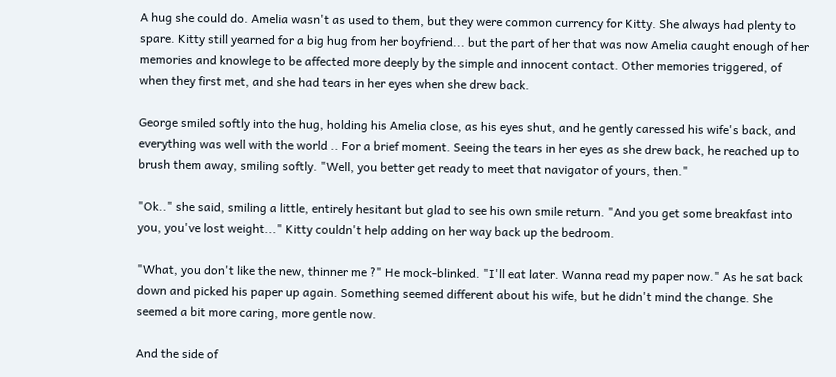A hug she could do. Amelia wasn't as used to them, but they were common currency for Kitty. She always had plenty to spare. Kitty still yearned for a big hug from her boyfriend... but the part of her that was now Amelia caught enough of her memories and knowlege to be affected more deeply by the simple and innocent contact. Other memories triggered, of when they first met, and she had tears in her eyes when she drew back.

George smiled softly into the hug, holding his Amelia close, as his eyes shut, and he gently caressed his wife's back, and everything was well with the world .. For a brief moment. Seeing the tears in her eyes as she drew back, he reached up to brush them away, smiling softly. "Well, you better get ready to meet that navigator of yours, then."

"Ok.." she said, smiling a little, entirely hesitant but glad to see his own smile return. "And you get some breakfast into you, you've lost weight..." Kitty couldn't help adding on her way back up the bedroom.

"What, you don't like the new, thinner me ?" He mock-blinked. "I'll eat later. Wanna read my paper now." As he sat back down and picked his paper up again. Something seemed different about his wife, but he didn't mind the change. She seemed a bit more caring, more gentle now.

And the side of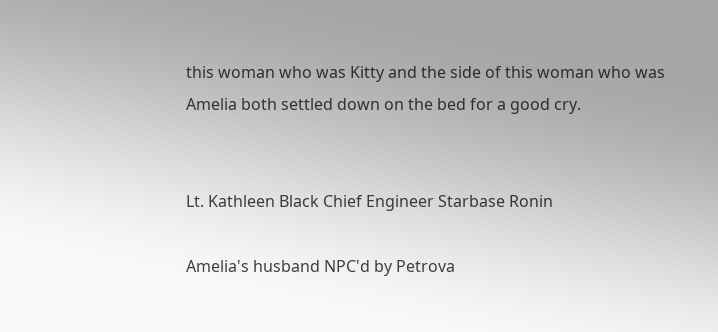this woman who was Kitty and the side of this woman who was Amelia both settled down on the bed for a good cry.


Lt. Kathleen Black Chief Engineer Starbase Ronin

Amelia's husband NPC'd by Petrova